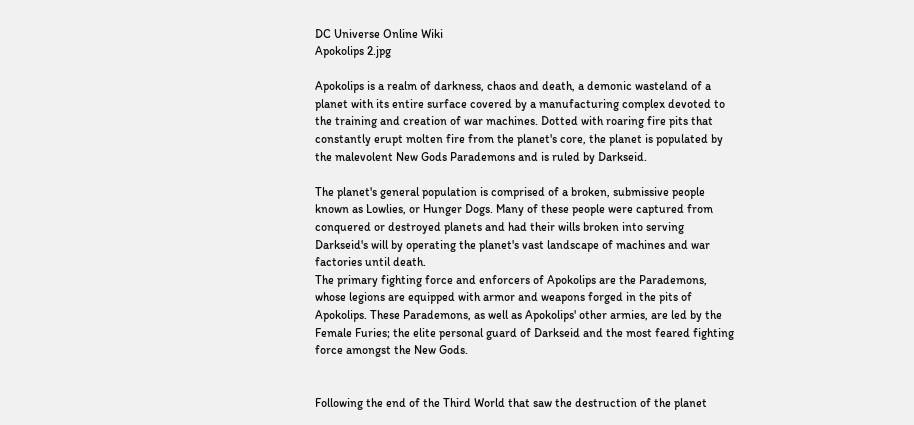DC Universe Online Wiki
Apokolips 2.jpg

Apokolips is a realm of darkness, chaos and death, a demonic wasteland of a planet with its entire surface covered by a manufacturing complex devoted to the training and creation of war machines. Dotted with roaring fire pits that constantly erupt molten fire from the planet's core, the planet is populated by the malevolent New Gods Parademons and is ruled by Darkseid.

The planet's general population is comprised of a broken, submissive people known as Lowlies, or Hunger Dogs. Many of these people were captured from conquered or destroyed planets and had their wills broken into serving Darkseid's will by operating the planet's vast landscape of machines and war factories until death.
The primary fighting force and enforcers of Apokolips are the Parademons, whose legions are equipped with armor and weapons forged in the pits of Apokolips. These Parademons, as well as Apokolips' other armies, are led by the Female Furies; the elite personal guard of Darkseid and the most feared fighting force amongst the New Gods.


Following the end of the Third World that saw the destruction of the planet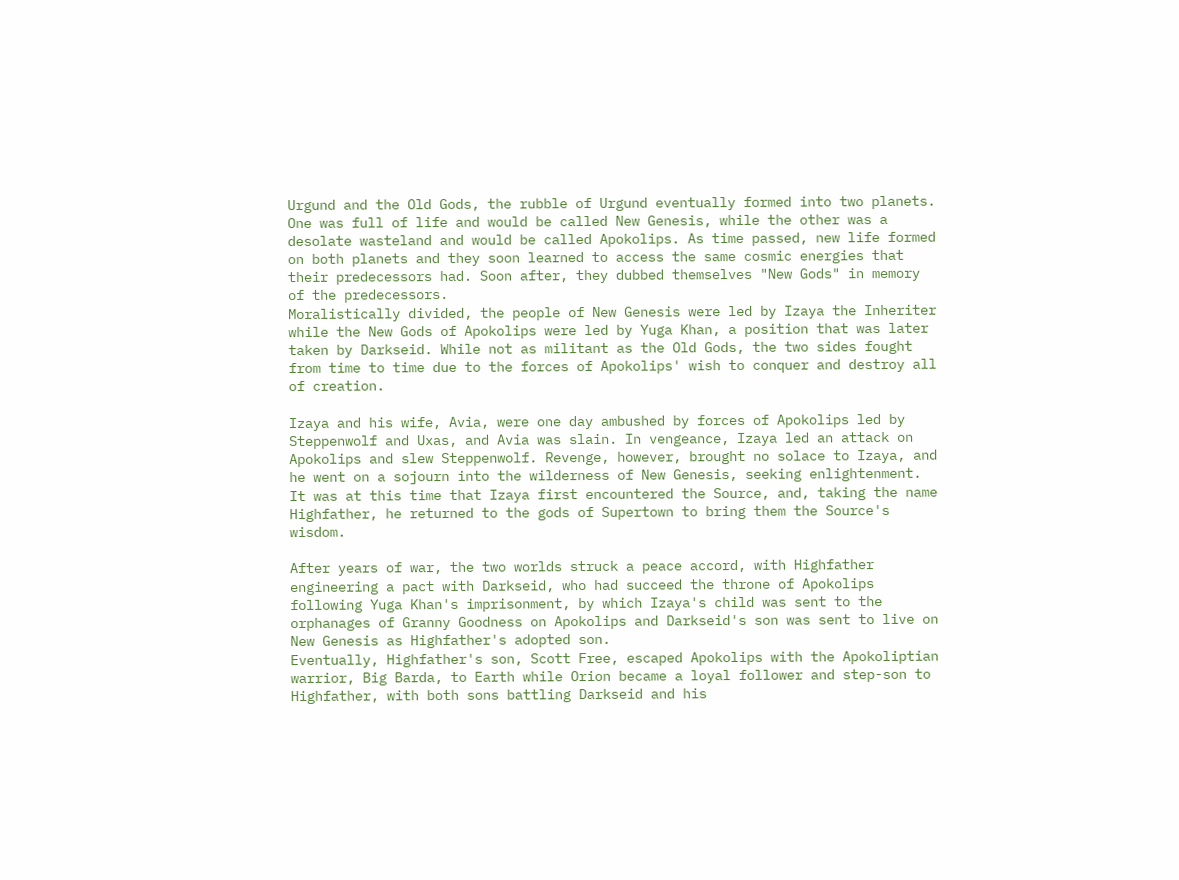Urgund and the Old Gods, the rubble of Urgund eventually formed into two planets. One was full of life and would be called New Genesis, while the other was a desolate wasteland and would be called Apokolips. As time passed, new life formed on both planets and they soon learned to access the same cosmic energies that their predecessors had. Soon after, they dubbed themselves "New Gods" in memory of the predecessors.
Moralistically divided, the people of New Genesis were led by Izaya the Inheriter while the New Gods of Apokolips were led by Yuga Khan, a position that was later taken by Darkseid. While not as militant as the Old Gods, the two sides fought from time to time due to the forces of Apokolips' wish to conquer and destroy all of creation.

Izaya and his wife, Avia, were one day ambushed by forces of Apokolips led by Steppenwolf and Uxas, and Avia was slain. In vengeance, Izaya led an attack on Apokolips and slew Steppenwolf. Revenge, however, brought no solace to Izaya, and he went on a sojourn into the wilderness of New Genesis, seeking enlightenment. It was at this time that Izaya first encountered the Source, and, taking the name Highfather, he returned to the gods of Supertown to bring them the Source's wisdom.

After years of war, the two worlds struck a peace accord, with Highfather engineering a pact with Darkseid, who had succeed the throne of Apokolips following Yuga Khan's imprisonment, by which Izaya's child was sent to the orphanages of Granny Goodness on Apokolips and Darkseid's son was sent to live on New Genesis as Highfather's adopted son.
Eventually, Highfather's son, Scott Free, escaped Apokolips with the Apokoliptian warrior, Big Barda, to Earth while Orion became a loyal follower and step-son to Highfather, with both sons battling Darkseid and his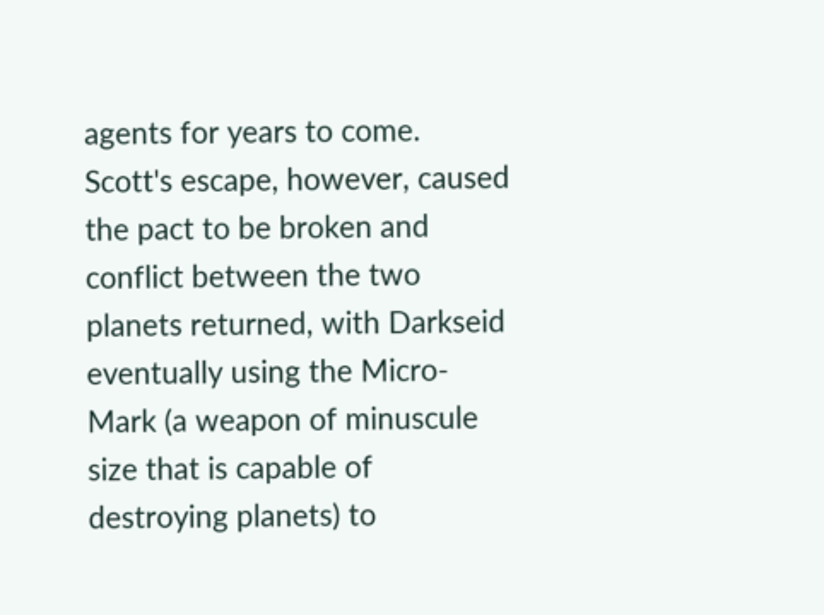agents for years to come. Scott's escape, however, caused the pact to be broken and conflict between the two planets returned, with Darkseid eventually using the Micro-Mark (a weapon of minuscule size that is capable of destroying planets) to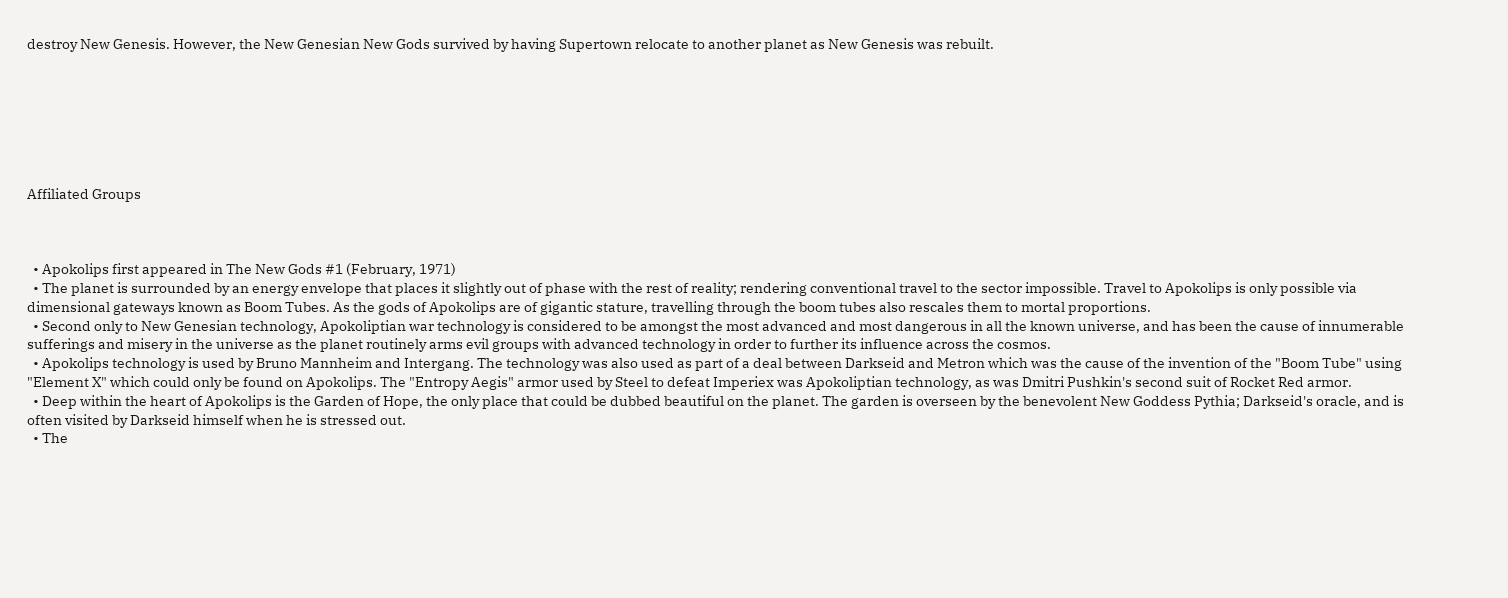destroy New Genesis. However, the New Genesian New Gods survived by having Supertown relocate to another planet as New Genesis was rebuilt.







Affiliated Groups



  • Apokolips first appeared in The New Gods #1 (February, 1971)
  • The planet is surrounded by an energy envelope that places it slightly out of phase with the rest of reality; rendering conventional travel to the sector impossible. Travel to Apokolips is only possible via dimensional gateways known as Boom Tubes. As the gods of Apokolips are of gigantic stature, travelling through the boom tubes also rescales them to mortal proportions.
  • Second only to New Genesian technology, Apokoliptian war technology is considered to be amongst the most advanced and most dangerous in all the known universe, and has been the cause of innumerable sufferings and misery in the universe as the planet routinely arms evil groups with advanced technology in order to further its influence across the cosmos.
  • Apokolips technology is used by Bruno Mannheim and Intergang. The technology was also used as part of a deal between Darkseid and Metron which was the cause of the invention of the "Boom Tube" using "Element X" which could only be found on Apokolips. The "Entropy Aegis" armor used by Steel to defeat Imperiex was Apokoliptian technology, as was Dmitri Pushkin's second suit of Rocket Red armor.
  • Deep within the heart of Apokolips is the Garden of Hope, the only place that could be dubbed beautiful on the planet. The garden is overseen by the benevolent New Goddess Pythia; Darkseid's oracle, and is often visited by Darkseid himself when he is stressed out.
  • The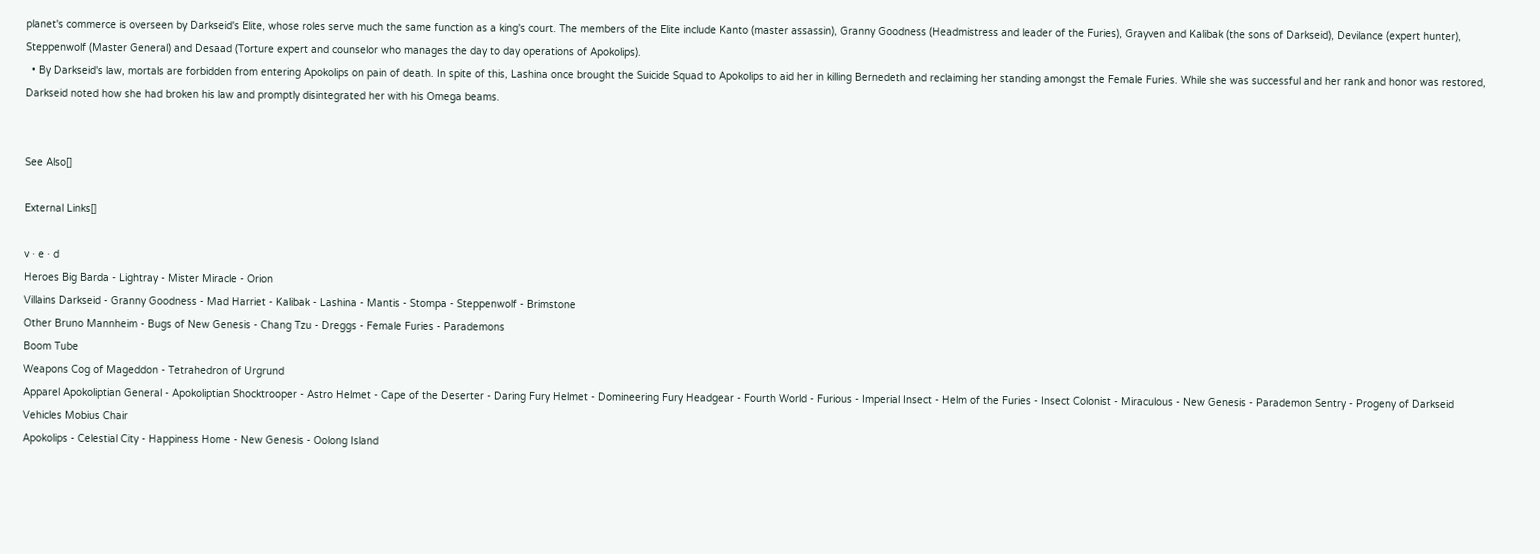planet's commerce is overseen by Darkseid's Elite, whose roles serve much the same function as a king's court. The members of the Elite include Kanto (master assassin), Granny Goodness (Headmistress and leader of the Furies), Grayven and Kalibak (the sons of Darkseid), Devilance (expert hunter), Steppenwolf (Master General) and Desaad (Torture expert and counselor who manages the day to day operations of Apokolips).
  • By Darkseid's law, mortals are forbidden from entering Apokolips on pain of death. In spite of this, Lashina once brought the Suicide Squad to Apokolips to aid her in killing Bernedeth and reclaiming her standing amongst the Female Furies. While she was successful and her rank and honor was restored, Darkseid noted how she had broken his law and promptly disintegrated her with his Omega beams.


See Also[]

External Links[]

v · e · d
Heroes Big Barda - Lightray - Mister Miracle - Orion
Villains Darkseid - Granny Goodness - Mad Harriet - Kalibak - Lashina - Mantis - Stompa - Steppenwolf - Brimstone
Other Bruno Mannheim - Bugs of New Genesis - Chang Tzu - Dreggs - Female Furies - Parademons
Boom Tube
Weapons Cog of Mageddon - Tetrahedron of Urgrund
Apparel Apokoliptian General - Apokoliptian Shocktrooper - Astro Helmet - Cape of the Deserter - Daring Fury Helmet - Domineering Fury Headgear - Fourth World - Furious - Imperial Insect - Helm of the Furies - Insect Colonist - Miraculous - New Genesis - Parademon Sentry - Progeny of Darkseid
Vehicles Mobius Chair
Apokolips - Celestial City - Happiness Home - New Genesis - Oolong Island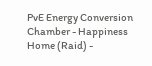PvE Energy Conversion Chamber - Happiness Home (Raid) -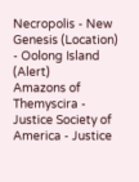Necropolis - New Genesis (Location) - Oolong Island (Alert)
Amazons of Themyscira - Justice Society of America - Justice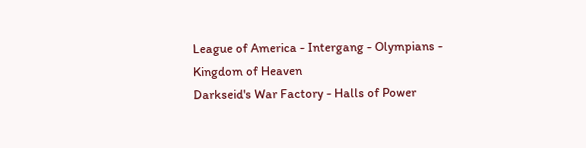League of America - Intergang - Olympians - Kingdom of Heaven
Darkseid's War Factory - Halls of Power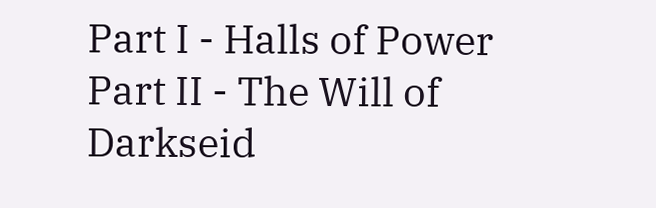Part I - Halls of Power Part II - The Will of Darkseid